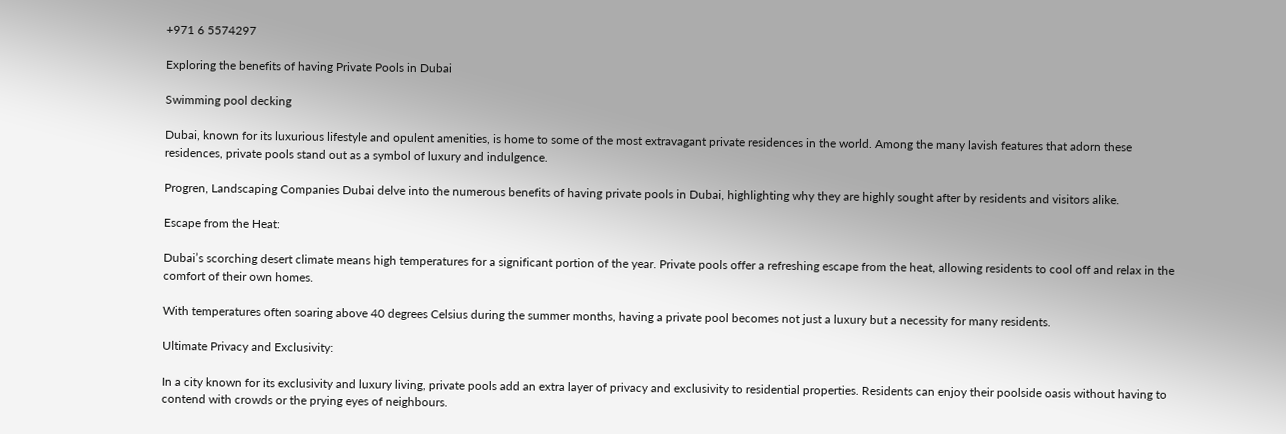+971 6 5574297

Exploring the benefits of having Private Pools in Dubai

Swimming pool decking

Dubai, known for its luxurious lifestyle and opulent amenities, is home to some of the most extravagant private residences in the world. Among the many lavish features that adorn these residences, private pools stand out as a symbol of luxury and indulgence.

Progren, Landscaping Companies Dubai delve into the numerous benefits of having private pools in Dubai, highlighting why they are highly sought after by residents and visitors alike.

Escape from the Heat:

Dubai’s scorching desert climate means high temperatures for a significant portion of the year. Private pools offer a refreshing escape from the heat, allowing residents to cool off and relax in the comfort of their own homes.

With temperatures often soaring above 40 degrees Celsius during the summer months, having a private pool becomes not just a luxury but a necessity for many residents.

Ultimate Privacy and Exclusivity:

In a city known for its exclusivity and luxury living, private pools add an extra layer of privacy and exclusivity to residential properties. Residents can enjoy their poolside oasis without having to contend with crowds or the prying eyes of neighbours.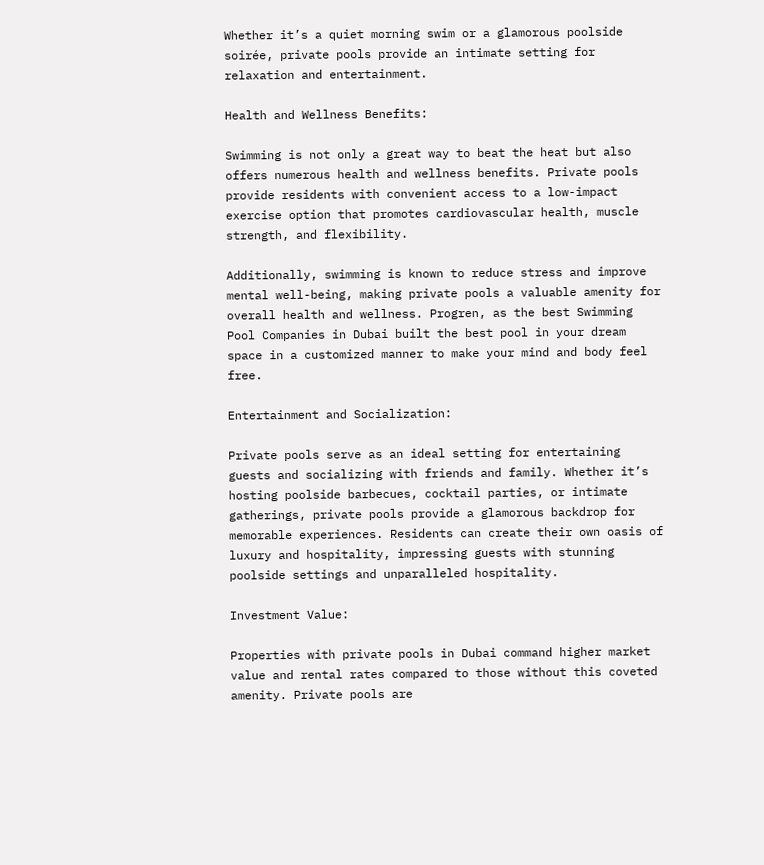Whether it’s a quiet morning swim or a glamorous poolside soirée, private pools provide an intimate setting for relaxation and entertainment.

Health and Wellness Benefits:

Swimming is not only a great way to beat the heat but also offers numerous health and wellness benefits. Private pools provide residents with convenient access to a low-impact exercise option that promotes cardiovascular health, muscle strength, and flexibility.

Additionally, swimming is known to reduce stress and improve mental well-being, making private pools a valuable amenity for overall health and wellness. Progren, as the best Swimming Pool Companies in Dubai built the best pool in your dream space in a customized manner to make your mind and body feel free.

Entertainment and Socialization:

Private pools serve as an ideal setting for entertaining guests and socializing with friends and family. Whether it’s hosting poolside barbecues, cocktail parties, or intimate gatherings, private pools provide a glamorous backdrop for memorable experiences. Residents can create their own oasis of luxury and hospitality, impressing guests with stunning poolside settings and unparalleled hospitality.

Investment Value:

Properties with private pools in Dubai command higher market value and rental rates compared to those without this coveted amenity. Private pools are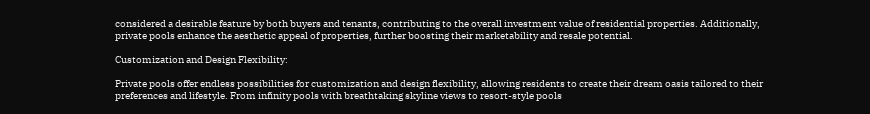considered a desirable feature by both buyers and tenants, contributing to the overall investment value of residential properties. Additionally, private pools enhance the aesthetic appeal of properties, further boosting their marketability and resale potential.

Customization and Design Flexibility:

Private pools offer endless possibilities for customization and design flexibility, allowing residents to create their dream oasis tailored to their preferences and lifestyle. From infinity pools with breathtaking skyline views to resort-style pools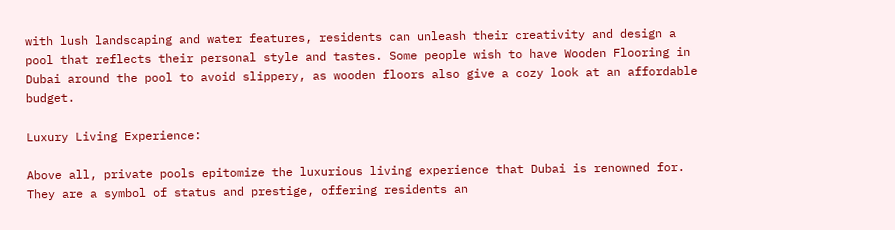with lush landscaping and water features, residents can unleash their creativity and design a pool that reflects their personal style and tastes. Some people wish to have Wooden Flooring in Dubai around the pool to avoid slippery, as wooden floors also give a cozy look at an affordable budget.

Luxury Living Experience:

Above all, private pools epitomize the luxurious living experience that Dubai is renowned for. They are a symbol of status and prestige, offering residents an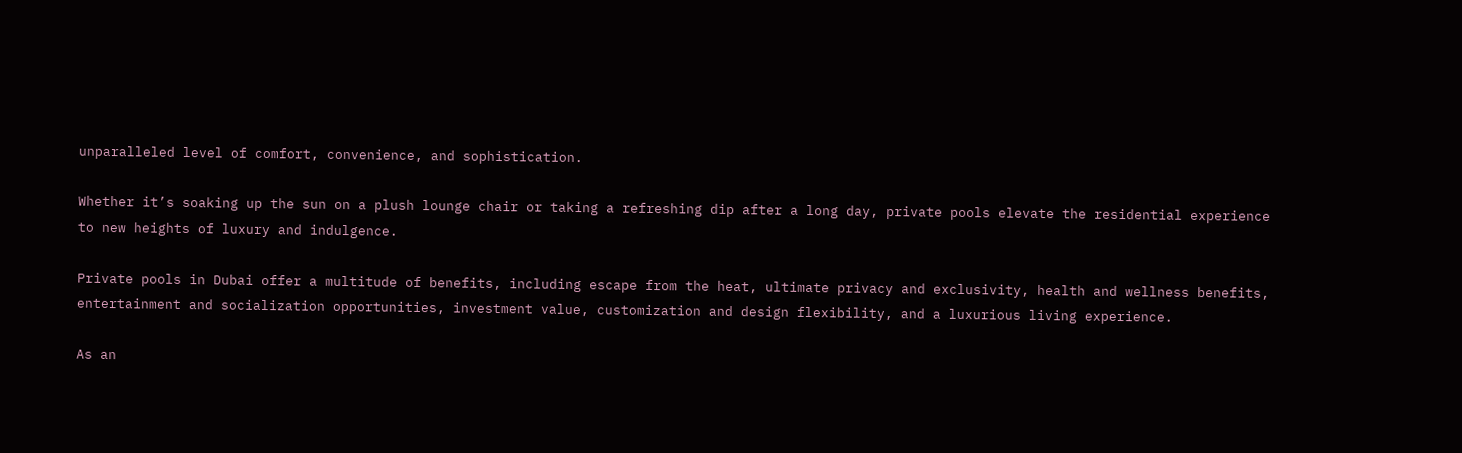unparalleled level of comfort, convenience, and sophistication.

Whether it’s soaking up the sun on a plush lounge chair or taking a refreshing dip after a long day, private pools elevate the residential experience to new heights of luxury and indulgence.

Private pools in Dubai offer a multitude of benefits, including escape from the heat, ultimate privacy and exclusivity, health and wellness benefits, entertainment and socialization opportunities, investment value, customization and design flexibility, and a luxurious living experience.

As an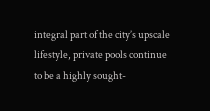integral part of the city’s upscale lifestyle, private pools continue to be a highly sought-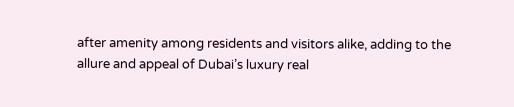after amenity among residents and visitors alike, adding to the allure and appeal of Dubai’s luxury real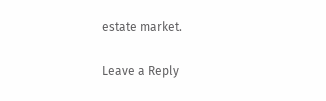estate market.

Leave a Reply